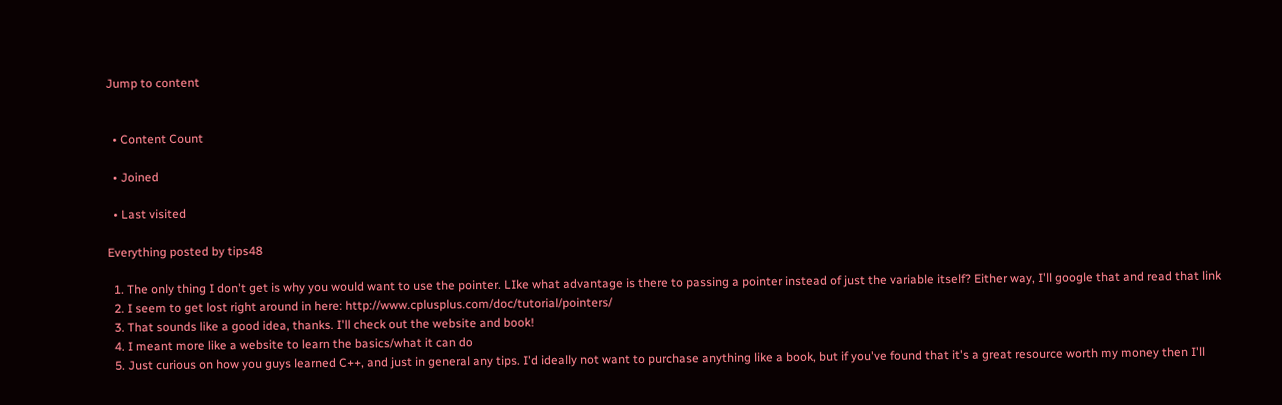Jump to content


  • Content Count

  • Joined

  • Last visited

Everything posted by tips48

  1. The only thing I don't get is why you would want to use the pointer. LIke what advantage is there to passing a pointer instead of just the variable itself? Either way, I'll google that and read that link
  2. I seem to get lost right around in here: http://www.cplusplus.com/doc/tutorial/pointers/
  3. That sounds like a good idea, thanks. I'll check out the website and book!
  4. I meant more like a website to learn the basics/what it can do
  5. Just curious on how you guys learned C++, and just in general any tips. I'd ideally not want to purchase anything like a book, but if you've found that it's a great resource worth my money then I'll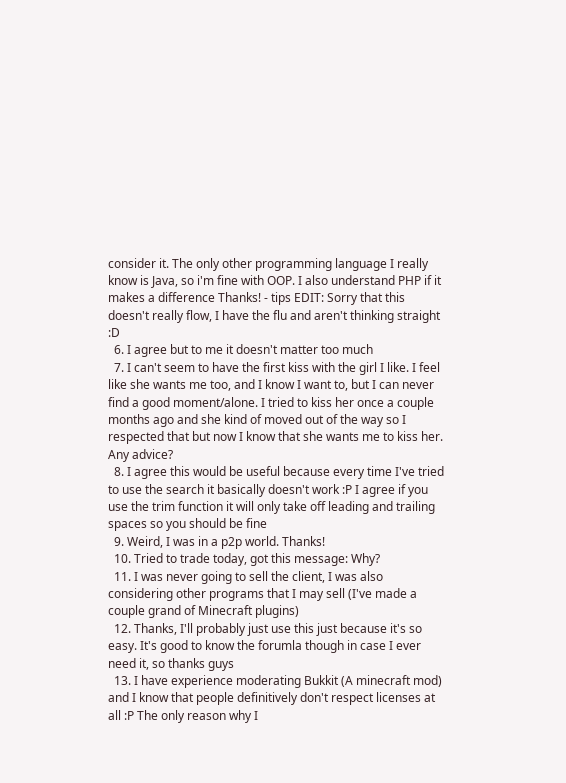consider it. The only other programming language I really know is Java, so i'm fine with OOP. I also understand PHP if it makes a difference Thanks! - tips EDIT: Sorry that this doesn't really flow, I have the flu and aren't thinking straight :D
  6. I agree but to me it doesn't matter too much
  7. I can't seem to have the first kiss with the girl I like. I feel like she wants me too, and I know I want to, but I can never find a good moment/alone. I tried to kiss her once a couple months ago and she kind of moved out of the way so I respected that but now I know that she wants me to kiss her. Any advice?
  8. I agree this would be useful because every time I've tried to use the search it basically doesn't work :P I agree if you use the trim function it will only take off leading and trailing spaces so you should be fine
  9. Weird, I was in a p2p world. Thanks!
  10. Tried to trade today, got this message: Why?
  11. I was never going to sell the client, I was also considering other programs that I may sell (I've made a couple grand of Minecraft plugins)
  12. Thanks, I'll probably just use this just because it's so easy. It's good to know the forumla though in case I ever need it, so thanks guys
  13. I have experience moderating Bukkit (A minecraft mod) and I know that people definitively don't respect licenses at all :P The only reason why I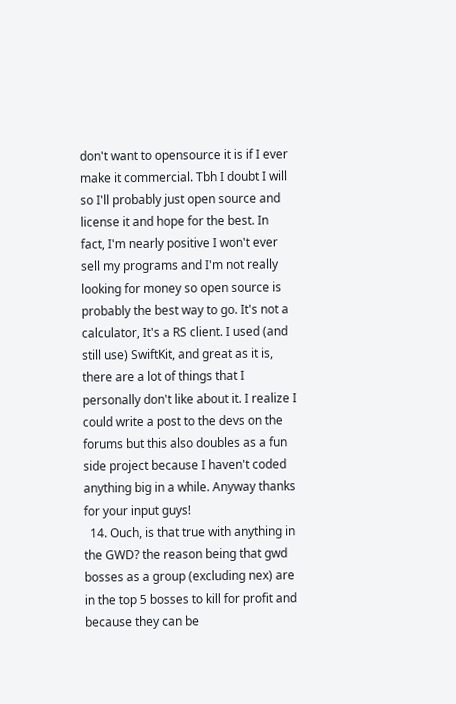don't want to opensource it is if I ever make it commercial. Tbh I doubt I will so I'll probably just open source and license it and hope for the best. In fact, I'm nearly positive I won't ever sell my programs and I'm not really looking for money so open source is probably the best way to go. It's not a calculator, It's a RS client. I used (and still use) SwiftKit, and great as it is, there are a lot of things that I personally don't like about it. I realize I could write a post to the devs on the forums but this also doubles as a fun side project because I haven't coded anything big in a while. Anyway thanks for your input guys!
  14. Ouch, is that true with anything in the GWD? the reason being that gwd bosses as a group (excluding nex) are in the top 5 bosses to kill for profit and because they can be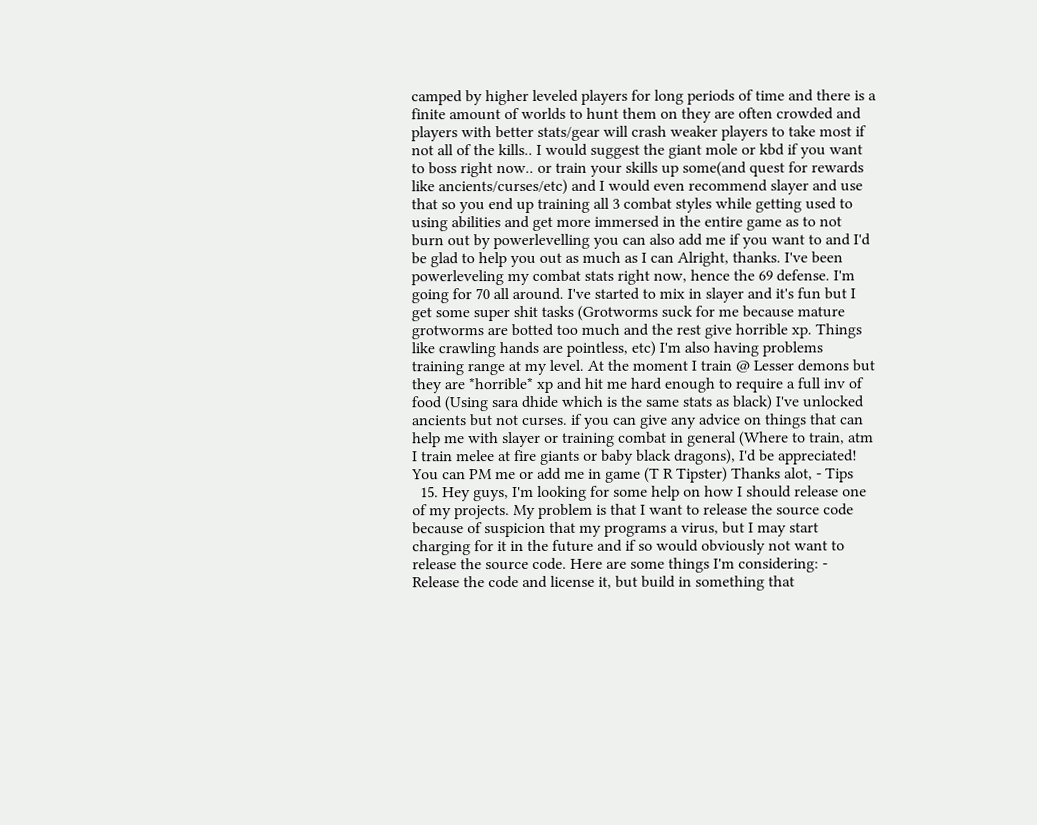camped by higher leveled players for long periods of time and there is a finite amount of worlds to hunt them on they are often crowded and players with better stats/gear will crash weaker players to take most if not all of the kills.. I would suggest the giant mole or kbd if you want to boss right now.. or train your skills up some(and quest for rewards like ancients/curses/etc) and I would even recommend slayer and use that so you end up training all 3 combat styles while getting used to using abilities and get more immersed in the entire game as to not burn out by powerlevelling you can also add me if you want to and I'd be glad to help you out as much as I can Alright, thanks. I've been powerleveling my combat stats right now, hence the 69 defense. I'm going for 70 all around. I've started to mix in slayer and it's fun but I get some super shit tasks (Grotworms suck for me because mature grotworms are botted too much and the rest give horrible xp. Things like crawling hands are pointless, etc) I'm also having problems training range at my level. At the moment I train @ Lesser demons but they are *horrible* xp and hit me hard enough to require a full inv of food (Using sara dhide which is the same stats as black) I've unlocked ancients but not curses. if you can give any advice on things that can help me with slayer or training combat in general (Where to train, atm I train melee at fire giants or baby black dragons), I'd be appreciated! You can PM me or add me in game (T R Tipster) Thanks alot, - Tips
  15. Hey guys, I'm looking for some help on how I should release one of my projects. My problem is that I want to release the source code because of suspicion that my programs a virus, but I may start charging for it in the future and if so would obviously not want to release the source code. Here are some things I'm considering: - Release the code and license it, but build in something that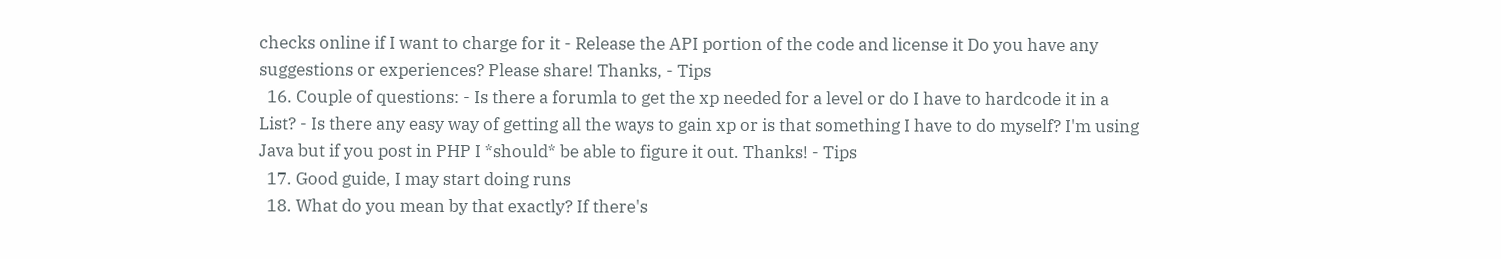checks online if I want to charge for it - Release the API portion of the code and license it Do you have any suggestions or experiences? Please share! Thanks, - Tips
  16. Couple of questions: - Is there a forumla to get the xp needed for a level or do I have to hardcode it in a List? - Is there any easy way of getting all the ways to gain xp or is that something I have to do myself? I'm using Java but if you post in PHP I *should* be able to figure it out. Thanks! - Tips
  17. Good guide, I may start doing runs
  18. What do you mean by that exactly? If there's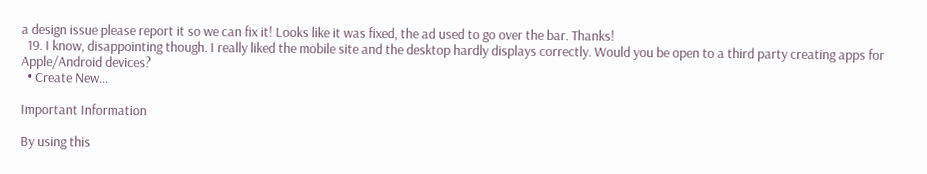a design issue please report it so we can fix it! Looks like it was fixed, the ad used to go over the bar. Thanks!
  19. I know, disappointing though. I really liked the mobile site and the desktop hardly displays correctly. Would you be open to a third party creating apps for Apple/Android devices?
  • Create New...

Important Information

By using this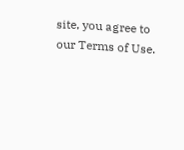site, you agree to our Terms of Use.